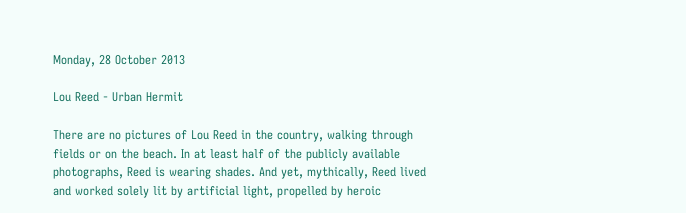Monday, 28 October 2013

Lou Reed - Urban Hermit

There are no pictures of Lou Reed in the country, walking through fields or on the beach. In at least half of the publicly available photographs, Reed is wearing shades. And yet, mythically, Reed lived and worked solely lit by artificial light, propelled by heroic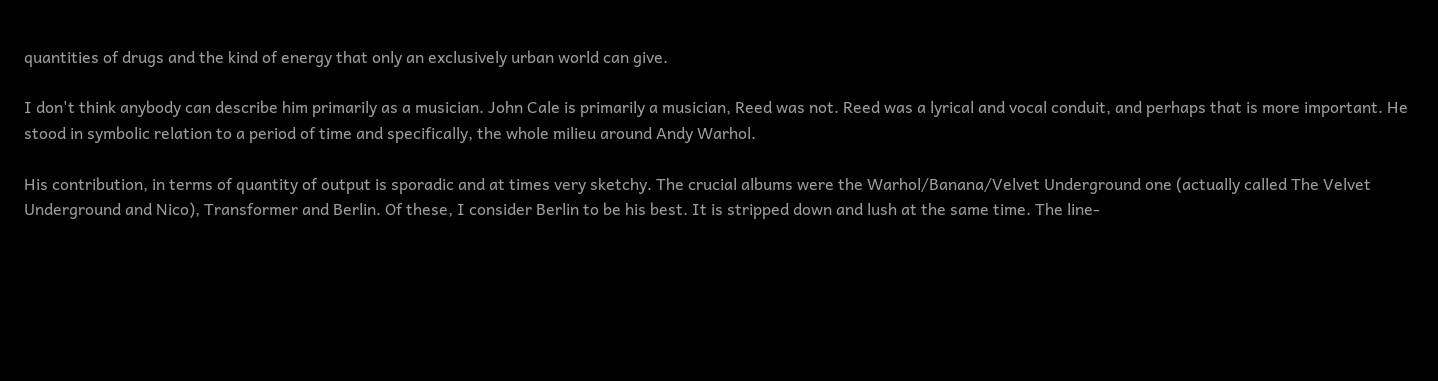quantities of drugs and the kind of energy that only an exclusively urban world can give.

I don't think anybody can describe him primarily as a musician. John Cale is primarily a musician, Reed was not. Reed was a lyrical and vocal conduit, and perhaps that is more important. He stood in symbolic relation to a period of time and specifically, the whole milieu around Andy Warhol.

His contribution, in terms of quantity of output is sporadic and at times very sketchy. The crucial albums were the Warhol/Banana/Velvet Underground one (actually called The Velvet Underground and Nico), Transformer and Berlin. Of these, I consider Berlin to be his best. It is stripped down and lush at the same time. The line-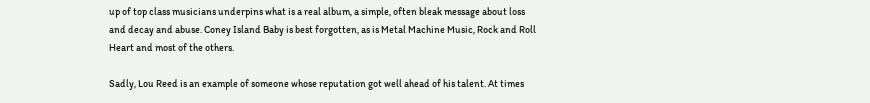up of top class musicians underpins what is a real album, a simple, often bleak message about loss and decay and abuse. Coney Island Baby is best forgotten, as is Metal Machine Music, Rock and Roll Heart and most of the others.

Sadly, Lou Reed is an example of someone whose reputation got well ahead of his talent. At times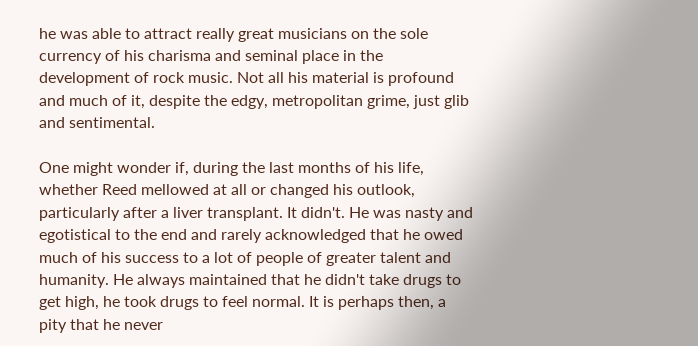he was able to attract really great musicians on the sole currency of his charisma and seminal place in the development of rock music. Not all his material is profound and much of it, despite the edgy, metropolitan grime, just glib and sentimental.

One might wonder if, during the last months of his life, whether Reed mellowed at all or changed his outlook, particularly after a liver transplant. It didn't. He was nasty and egotistical to the end and rarely acknowledged that he owed much of his success to a lot of people of greater talent and humanity. He always maintained that he didn't take drugs to get high, he took drugs to feel normal. It is perhaps then, a pity that he never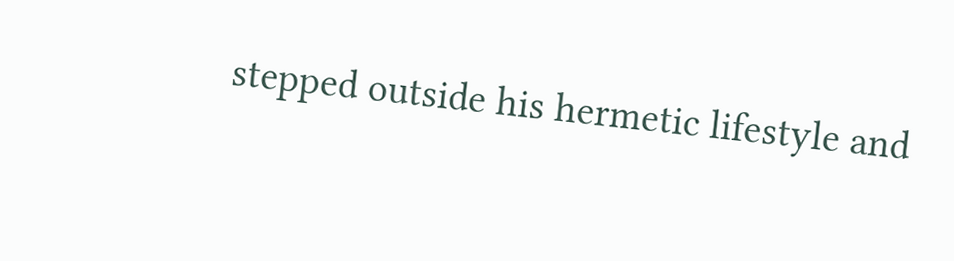stepped outside his hermetic lifestyle and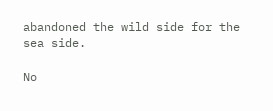abandoned the wild side for the sea side.

No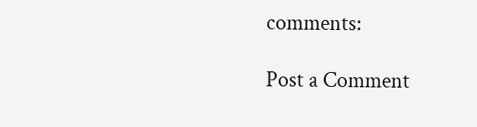comments:

Post a Comment